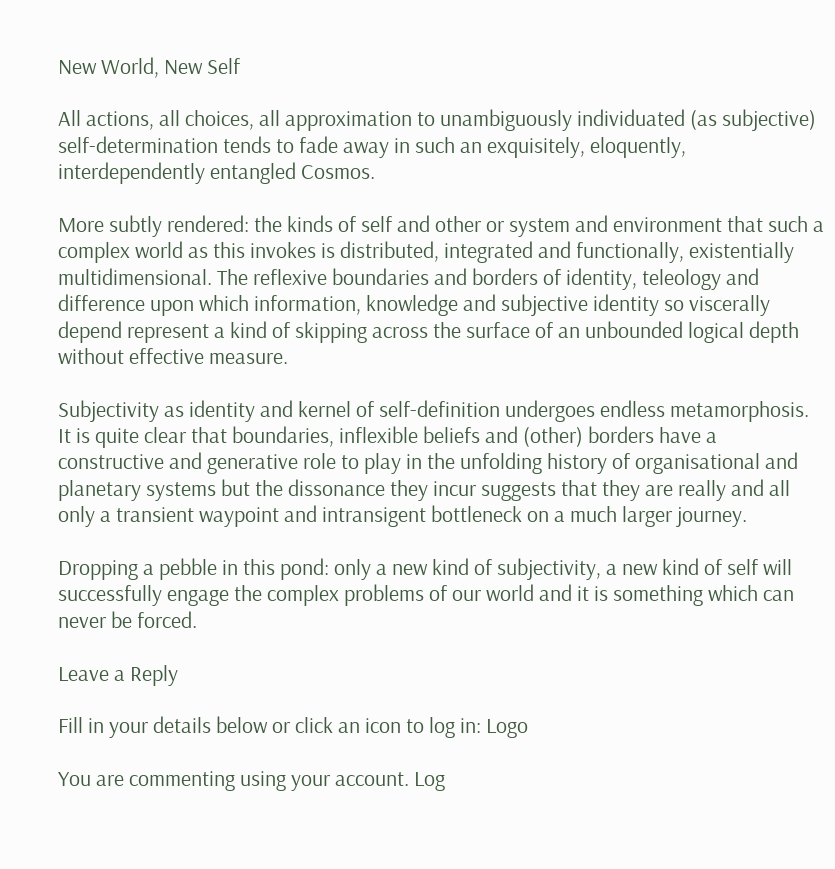New World, New Self

All actions, all choices, all approximation to unambiguously individuated (as subjective) self-determination tends to fade away in such an exquisitely, eloquently, interdependently entangled Cosmos.

More subtly rendered: the kinds of self and other or system and environment that such a complex world as this invokes is distributed, integrated and functionally, existentially multidimensional. The reflexive boundaries and borders of identity, teleology and difference upon which information, knowledge and subjective identity so viscerally depend represent a kind of skipping across the surface of an unbounded logical depth without effective measure.

Subjectivity as identity and kernel of self-definition undergoes endless metamorphosis. It is quite clear that boundaries, inflexible beliefs and (other) borders have a constructive and generative role to play in the unfolding history of organisational and planetary systems but the dissonance they incur suggests that they are really and all only a transient waypoint and intransigent bottleneck on a much larger journey.

Dropping a pebble in this pond: only a new kind of subjectivity, a new kind of self will successfully engage the complex problems of our world and it is something which can never be forced.

Leave a Reply

Fill in your details below or click an icon to log in: Logo

You are commenting using your account. Log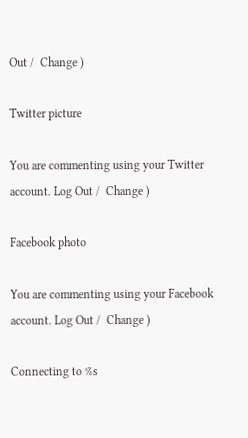Out /  Change )

Twitter picture

You are commenting using your Twitter account. Log Out /  Change )

Facebook photo

You are commenting using your Facebook account. Log Out /  Change )

Connecting to %s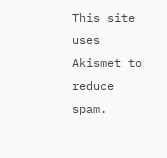This site uses Akismet to reduce spam.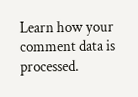Learn how your comment data is processed.